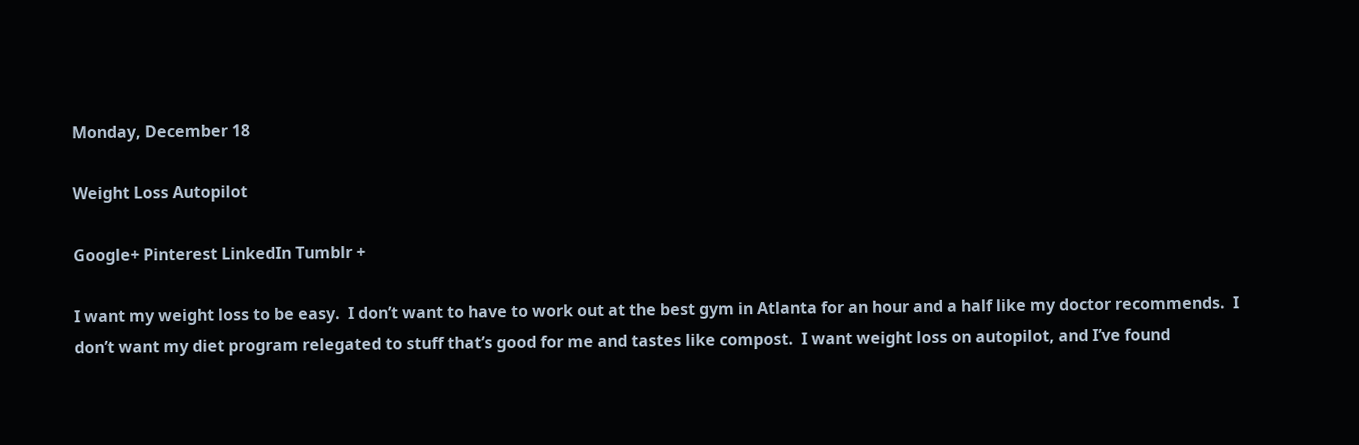Monday, December 18

Weight Loss Autopilot

Google+ Pinterest LinkedIn Tumblr +

I want my weight loss to be easy.  I don’t want to have to work out at the best gym in Atlanta for an hour and a half like my doctor recommends.  I don’t want my diet program relegated to stuff that’s good for me and tastes like compost.  I want weight loss on autopilot, and I’ve found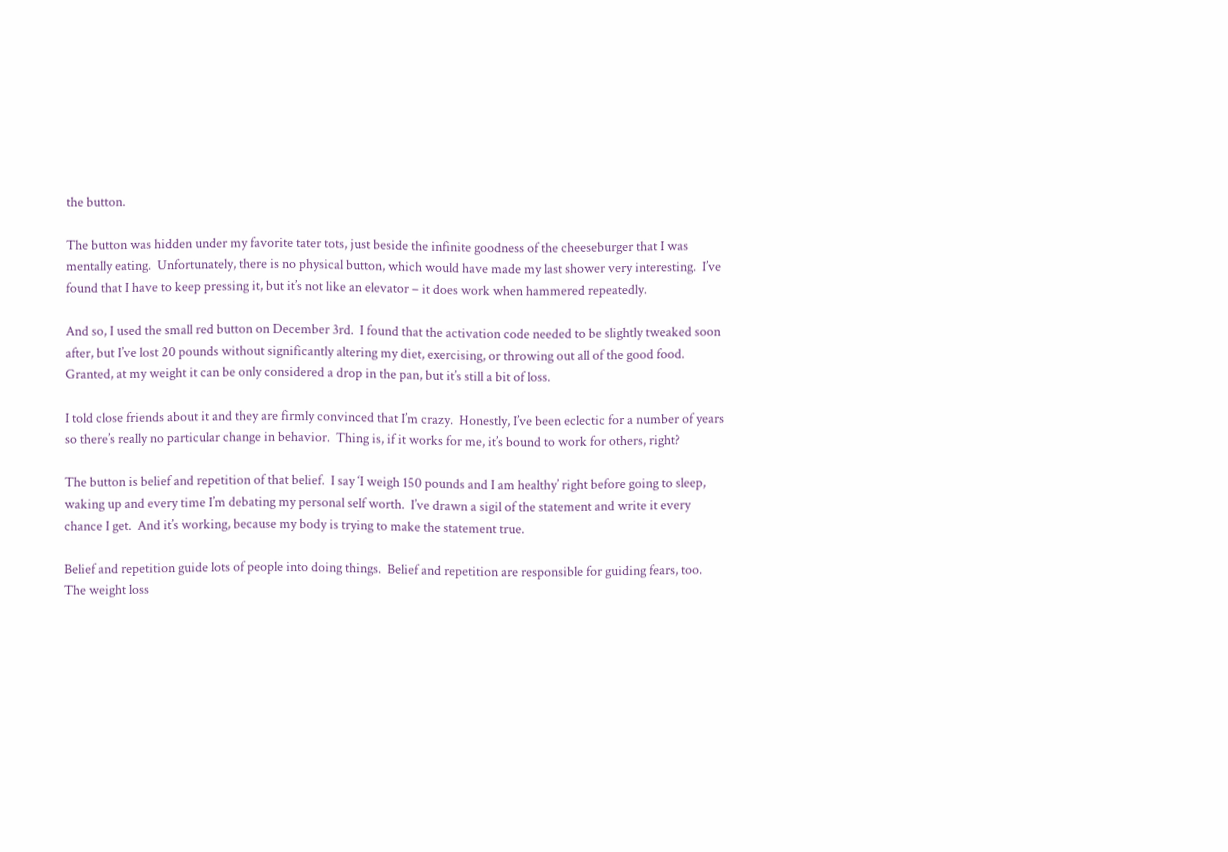the button.

The button was hidden under my favorite tater tots, just beside the infinite goodness of the cheeseburger that I was mentally eating.  Unfortunately, there is no physical button, which would have made my last shower very interesting.  I’ve found that I have to keep pressing it, but it’s not like an elevator – it does work when hammered repeatedly.

And so, I used the small red button on December 3rd.  I found that the activation code needed to be slightly tweaked soon after, but I’ve lost 20 pounds without significantly altering my diet, exercising, or throwing out all of the good food.  Granted, at my weight it can be only considered a drop in the pan, but it’s still a bit of loss.

I told close friends about it and they are firmly convinced that I’m crazy.  Honestly, I’ve been eclectic for a number of years so there’s really no particular change in behavior.  Thing is, if it works for me, it’s bound to work for others, right?

The button is belief and repetition of that belief.  I say ‘I weigh 150 pounds and I am healthy’ right before going to sleep, waking up and every time I’m debating my personal self worth.  I’ve drawn a sigil of the statement and write it every chance I get.  And it’s working, because my body is trying to make the statement true.

Belief and repetition guide lots of people into doing things.  Belief and repetition are responsible for guiding fears, too.  The weight loss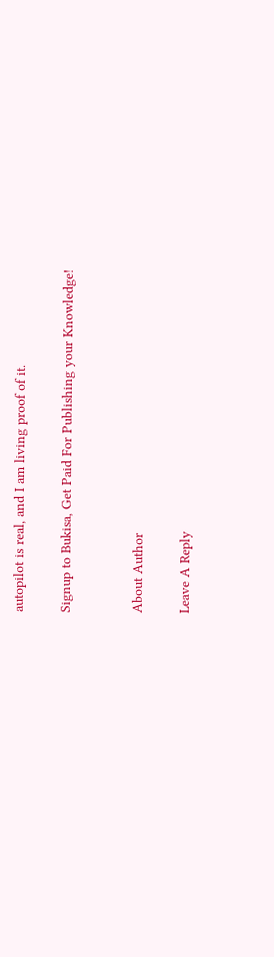autopilot is real, and I am living proof of it.

Signup to Bukisa, Get Paid For Publishing your Knowledge!


About Author

Leave A Reply